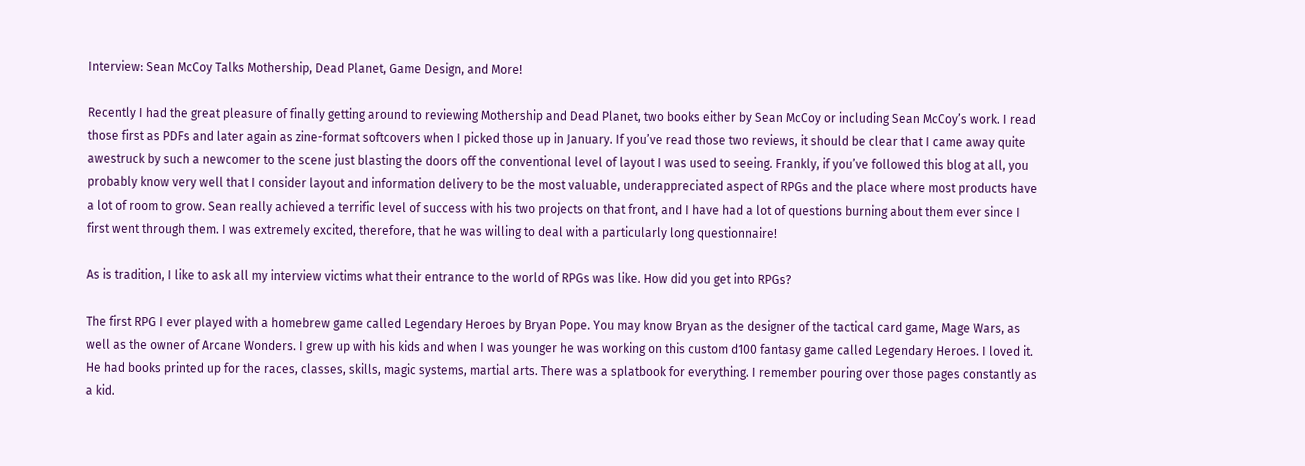Interview: Sean McCoy Talks Mothership, Dead Planet, Game Design, and More!

Recently I had the great pleasure of finally getting around to reviewing Mothership and Dead Planet, two books either by Sean McCoy or including Sean McCoy’s work. I read those first as PDFs and later again as zine-format softcovers when I picked those up in January. If you’ve read those two reviews, it should be clear that I came away quite awestruck by such a newcomer to the scene just blasting the doors off the conventional level of layout I was used to seeing. Frankly, if you’ve followed this blog at all, you probably know very well that I consider layout and information delivery to be the most valuable, underappreciated aspect of RPGs and the place where most products have a lot of room to grow. Sean really achieved a terrific level of success with his two projects on that front, and I have had a lot of questions burning about them ever since I first went through them. I was extremely excited, therefore, that he was willing to deal with a particularly long questionnaire!

As is tradition, I like to ask all my interview victims what their entrance to the world of RPGs was like. How did you get into RPGs?

The first RPG I ever played with a homebrew game called Legendary Heroes by Bryan Pope. You may know Bryan as the designer of the tactical card game, Mage Wars, as well as the owner of Arcane Wonders. I grew up with his kids and when I was younger he was working on this custom d100 fantasy game called Legendary Heroes. I loved it. He had books printed up for the races, classes, skills, magic systems, martial arts. There was a splatbook for everything. I remember pouring over those pages constantly as a kid.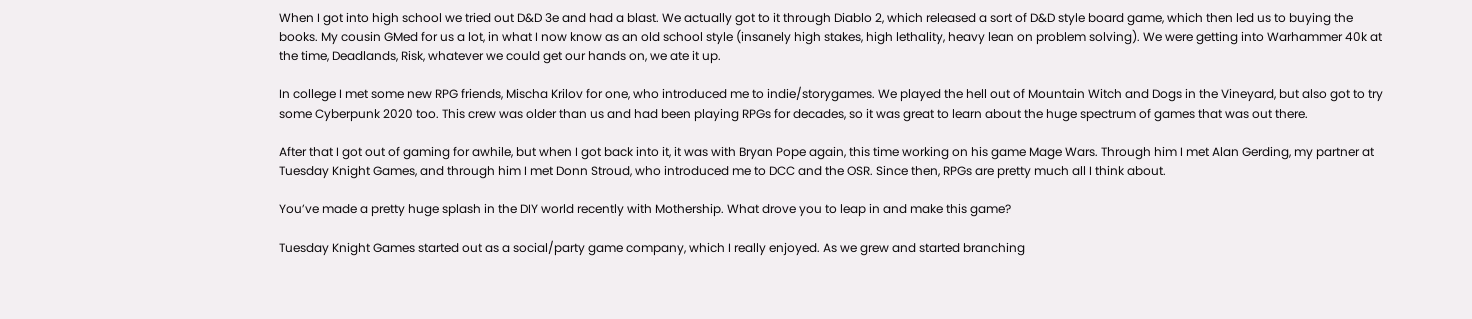When I got into high school we tried out D&D 3e and had a blast. We actually got to it through Diablo 2, which released a sort of D&D style board game, which then led us to buying the books. My cousin GMed for us a lot, in what I now know as an old school style (insanely high stakes, high lethality, heavy lean on problem solving). We were getting into Warhammer 40k at the time, Deadlands, Risk, whatever we could get our hands on, we ate it up.

In college I met some new RPG friends, Mischa Krilov for one, who introduced me to indie/storygames. We played the hell out of Mountain Witch and Dogs in the Vineyard, but also got to try some Cyberpunk 2020 too. This crew was older than us and had been playing RPGs for decades, so it was great to learn about the huge spectrum of games that was out there.

After that I got out of gaming for awhile, but when I got back into it, it was with Bryan Pope again, this time working on his game Mage Wars. Through him I met Alan Gerding, my partner at Tuesday Knight Games, and through him I met Donn Stroud, who introduced me to DCC and the OSR. Since then, RPGs are pretty much all I think about.

You’ve made a pretty huge splash in the DIY world recently with Mothership. What drove you to leap in and make this game?

Tuesday Knight Games started out as a social/party game company, which I really enjoyed. As we grew and started branching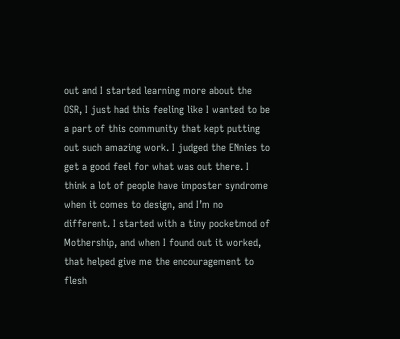out and I started learning more about the OSR, I just had this feeling like I wanted to be a part of this community that kept putting out such amazing work. I judged the ENnies to get a good feel for what was out there. I think a lot of people have imposter syndrome when it comes to design, and I’m no different. I started with a tiny pocketmod of Mothership, and when I found out it worked, that helped give me the encouragement to flesh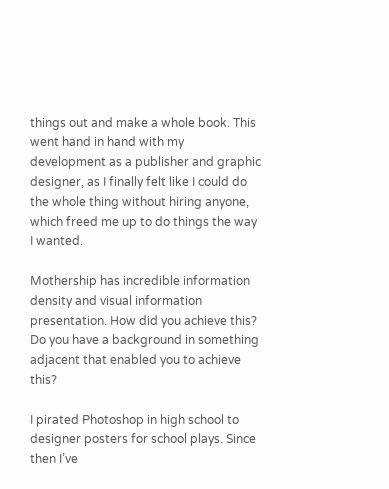things out and make a whole book. This went hand in hand with my development as a publisher and graphic designer, as I finally felt like I could do the whole thing without hiring anyone, which freed me up to do things the way I wanted.

Mothership has incredible information density and visual information presentation. How did you achieve this? Do you have a background in something adjacent that enabled you to achieve this?

I pirated Photoshop in high school to designer posters for school plays. Since then I’ve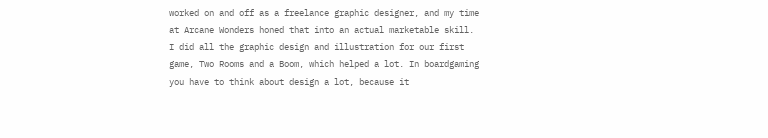worked on and off as a freelance graphic designer, and my time at Arcane Wonders honed that into an actual marketable skill. I did all the graphic design and illustration for our first game, Two Rooms and a Boom, which helped a lot. In boardgaming you have to think about design a lot, because it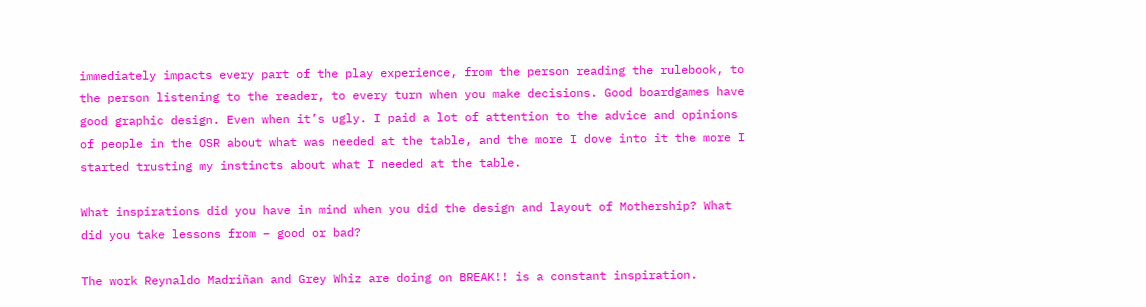immediately impacts every part of the play experience, from the person reading the rulebook, to the person listening to the reader, to every turn when you make decisions. Good boardgames have good graphic design. Even when it’s ugly. I paid a lot of attention to the advice and opinions of people in the OSR about what was needed at the table, and the more I dove into it the more I started trusting my instincts about what I needed at the table.

What inspirations did you have in mind when you did the design and layout of Mothership? What did you take lessons from – good or bad?

The work Reynaldo Madriñan and Grey Whiz are doing on BREAK!! is a constant inspiration.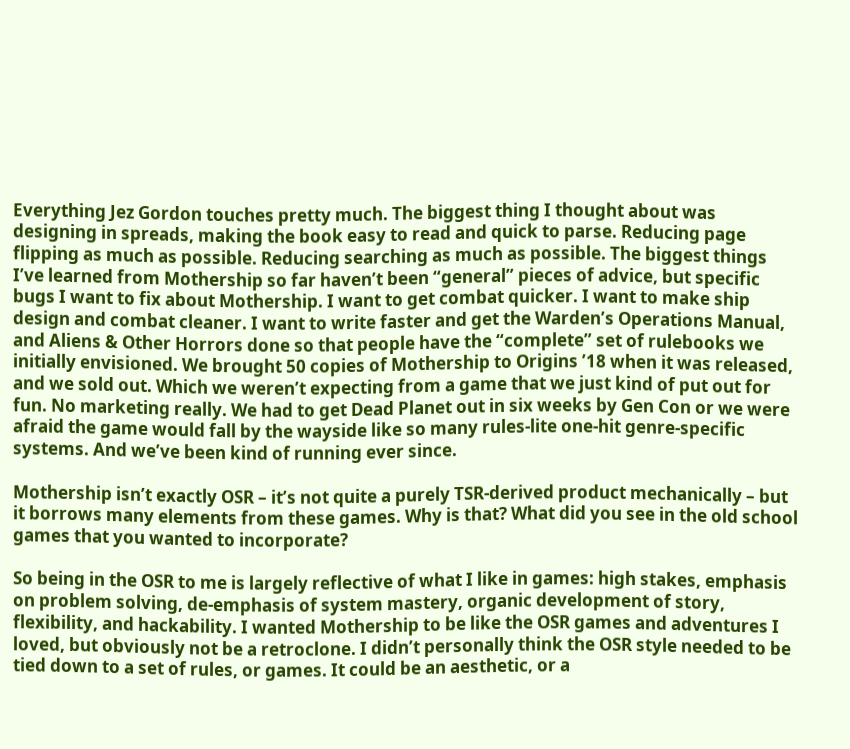Everything Jez Gordon touches pretty much. The biggest thing I thought about was designing in spreads, making the book easy to read and quick to parse. Reducing page flipping as much as possible. Reducing searching as much as possible. The biggest things I’ve learned from Mothership so far haven’t been “general” pieces of advice, but specific bugs I want to fix about Mothership. I want to get combat quicker. I want to make ship design and combat cleaner. I want to write faster and get the Warden’s Operations Manual, and Aliens & Other Horrors done so that people have the “complete” set of rulebooks we initially envisioned. We brought 50 copies of Mothership to Origins ’18 when it was released, and we sold out. Which we weren’t expecting from a game that we just kind of put out for fun. No marketing really. We had to get Dead Planet out in six weeks by Gen Con or we were afraid the game would fall by the wayside like so many rules-lite one-hit genre-specific systems. And we’ve been kind of running ever since.

Mothership isn’t exactly OSR – it’s not quite a purely TSR-derived product mechanically – but it borrows many elements from these games. Why is that? What did you see in the old school games that you wanted to incorporate?

So being in the OSR to me is largely reflective of what I like in games: high stakes, emphasis on problem solving, de-emphasis of system mastery, organic development of story, flexibility, and hackability. I wanted Mothership to be like the OSR games and adventures I loved, but obviously not be a retroclone. I didn’t personally think the OSR style needed to be tied down to a set of rules, or games. It could be an aesthetic, or a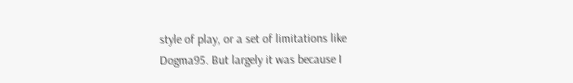style of play, or a set of limitations like Dogma95. But largely it was because I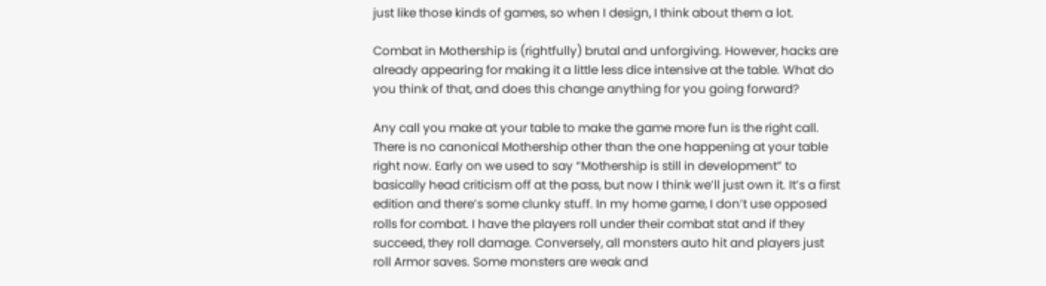just like those kinds of games, so when I design, I think about them a lot.

Combat in Mothership is (rightfully) brutal and unforgiving. However, hacks are already appearing for making it a little less dice intensive at the table. What do you think of that, and does this change anything for you going forward?

Any call you make at your table to make the game more fun is the right call. There is no canonical Mothership other than the one happening at your table right now. Early on we used to say “Mothership is still in development” to basically head criticism off at the pass, but now I think we’ll just own it. It’s a first edition and there’s some clunky stuff. In my home game, I don’t use opposed rolls for combat. I have the players roll under their combat stat and if they succeed, they roll damage. Conversely, all monsters auto hit and players just roll Armor saves. Some monsters are weak and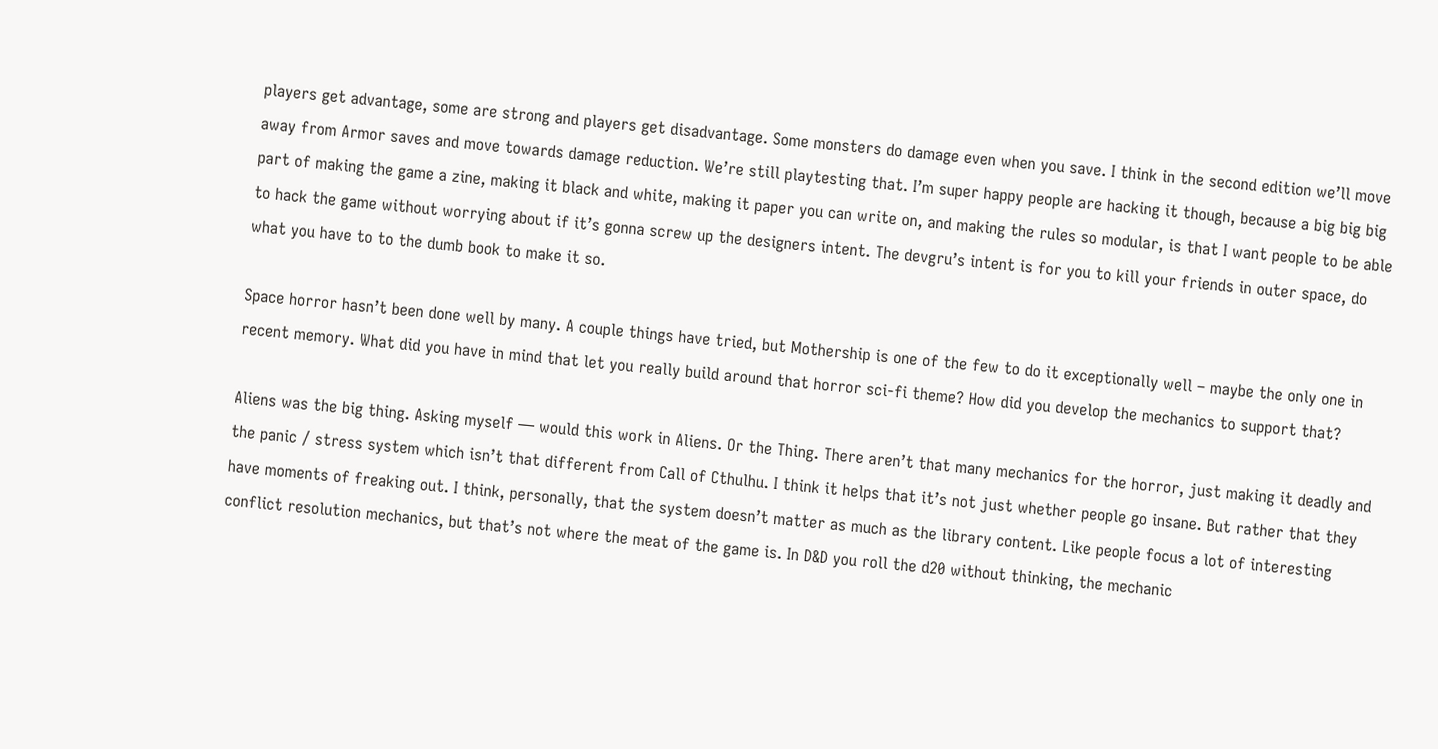players get advantage, some are strong and players get disadvantage. Some monsters do damage even when you save. I think in the second edition we’ll move away from Armor saves and move towards damage reduction. We’re still playtesting that. I’m super happy people are hacking it though, because a big big big part of making the game a zine, making it black and white, making it paper you can write on, and making the rules so modular, is that I want people to be able to hack the game without worrying about if it’s gonna screw up the designers intent. The devgru’s intent is for you to kill your friends in outer space, do what you have to to the dumb book to make it so.

Space horror hasn’t been done well by many. A couple things have tried, but Mothership is one of the few to do it exceptionally well – maybe the only one in recent memory. What did you have in mind that let you really build around that horror sci-fi theme? How did you develop the mechanics to support that?

Aliens was the big thing. Asking myself — would this work in Aliens. Or the Thing. There aren’t that many mechanics for the horror, just making it deadly and the panic / stress system which isn’t that different from Call of Cthulhu. I think it helps that it’s not just whether people go insane. But rather that they have moments of freaking out. I think, personally, that the system doesn’t matter as much as the library content. Like people focus a lot of interesting conflict resolution mechanics, but that’s not where the meat of the game is. In D&D you roll the d20 without thinking, the mechanic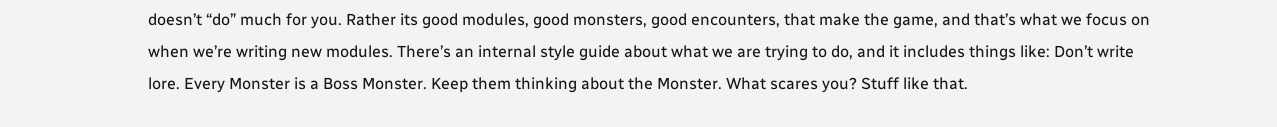doesn’t “do” much for you. Rather its good modules, good monsters, good encounters, that make the game, and that’s what we focus on when we’re writing new modules. There’s an internal style guide about what we are trying to do, and it includes things like: Don’t write lore. Every Monster is a Boss Monster. Keep them thinking about the Monster. What scares you? Stuff like that.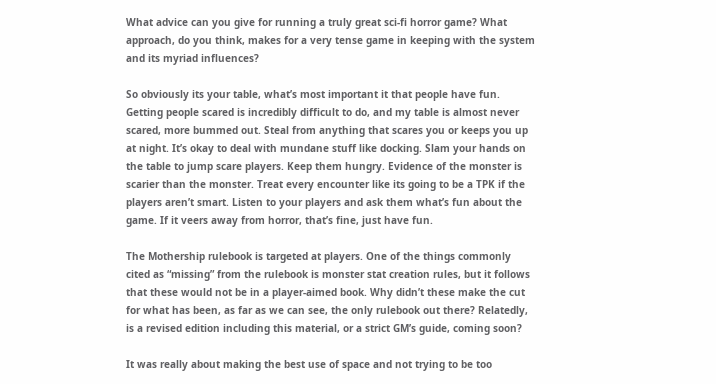What advice can you give for running a truly great sci-fi horror game? What approach, do you think, makes for a very tense game in keeping with the system and its myriad influences?

So obviously its your table, what’s most important it that people have fun. Getting people scared is incredibly difficult to do, and my table is almost never scared, more bummed out. Steal from anything that scares you or keeps you up at night. It’s okay to deal with mundane stuff like docking. Slam your hands on the table to jump scare players. Keep them hungry. Evidence of the monster is scarier than the monster. Treat every encounter like its going to be a TPK if the players aren’t smart. Listen to your players and ask them what’s fun about the game. If it veers away from horror, that’s fine, just have fun.

The Mothership rulebook is targeted at players. One of the things commonly cited as “missing” from the rulebook is monster stat creation rules, but it follows that these would not be in a player-aimed book. Why didn’t these make the cut for what has been, as far as we can see, the only rulebook out there? Relatedly, is a revised edition including this material, or a strict GM’s guide, coming soon?

It was really about making the best use of space and not trying to be too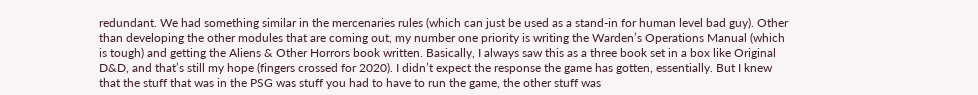redundant. We had something similar in the mercenaries rules (which can just be used as a stand-in for human level bad guy). Other than developing the other modules that are coming out, my number one priority is writing the Warden’s Operations Manual (which is tough) and getting the Aliens & Other Horrors book written. Basically, I always saw this as a three book set in a box like Original D&D, and that’s still my hope (fingers crossed for 2020). I didn’t expect the response the game has gotten, essentially. But I knew that the stuff that was in the PSG was stuff you had to have to run the game, the other stuff was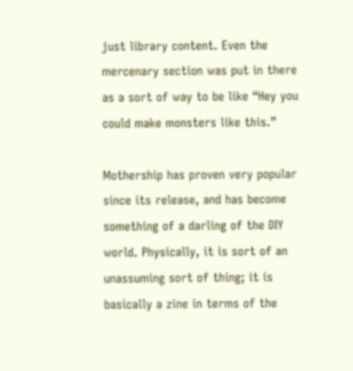just library content. Even the mercenary section was put in there as a sort of way to be like “Hey you could make monsters like this.”

Mothership has proven very popular since its release, and has become something of a darling of the DIY world. Physically, it is sort of an unassuming sort of thing; it is basically a zine in terms of the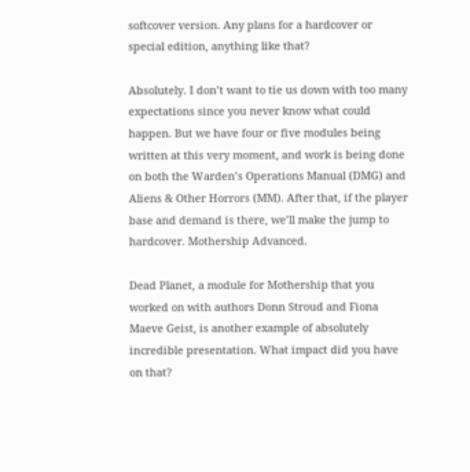softcover version. Any plans for a hardcover or special edition, anything like that?

Absolutely. I don’t want to tie us down with too many expectations since you never know what could happen. But we have four or five modules being written at this very moment, and work is being done on both the Warden’s Operations Manual (DMG) and Aliens & Other Horrors (MM). After that, if the player base and demand is there, we’ll make the jump to hardcover. Mothership Advanced.

Dead Planet, a module for Mothership that you worked on with authors Donn Stroud and Fiona Maeve Geist, is another example of absolutely incredible presentation. What impact did you have on that?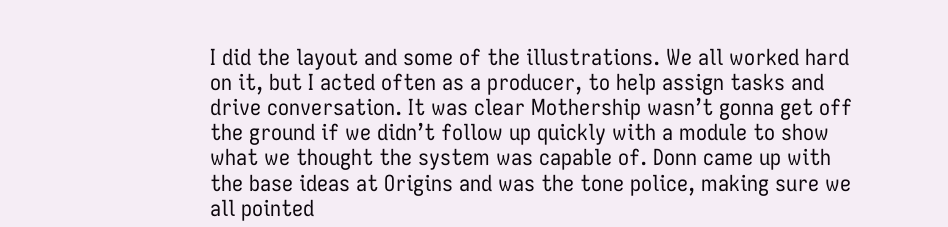I did the layout and some of the illustrations. We all worked hard on it, but I acted often as a producer, to help assign tasks and drive conversation. It was clear Mothership wasn’t gonna get off the ground if we didn’t follow up quickly with a module to show what we thought the system was capable of. Donn came up with the base ideas at Origins and was the tone police, making sure we all pointed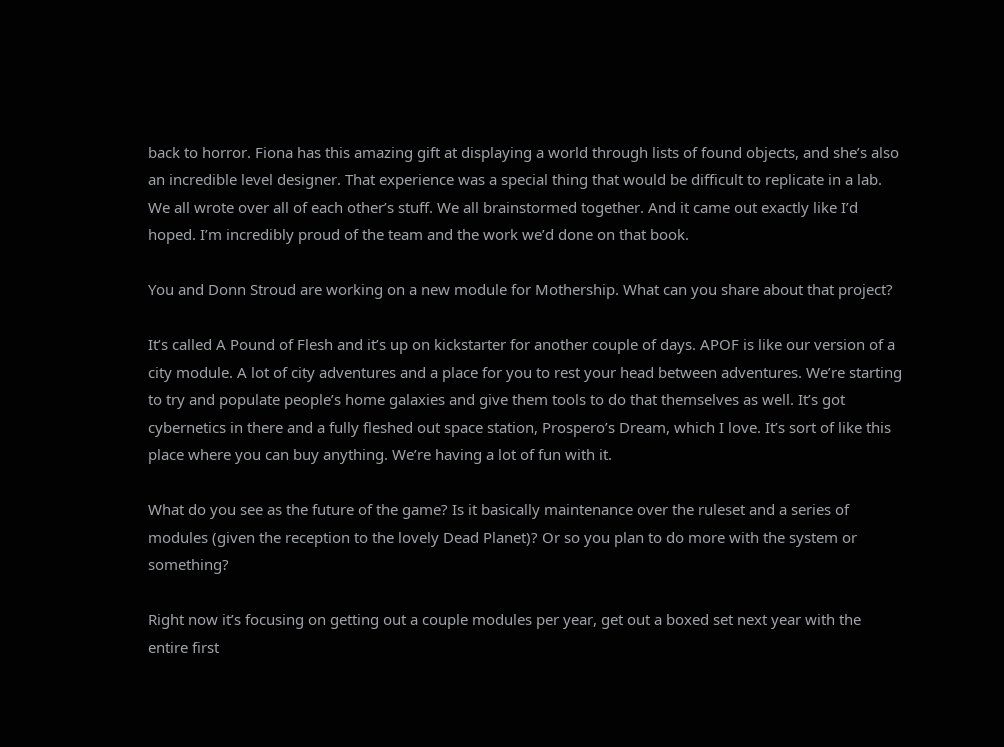back to horror. Fiona has this amazing gift at displaying a world through lists of found objects, and she’s also an incredible level designer. That experience was a special thing that would be difficult to replicate in a lab. We all wrote over all of each other’s stuff. We all brainstormed together. And it came out exactly like I’d hoped. I’m incredibly proud of the team and the work we’d done on that book.

You and Donn Stroud are working on a new module for Mothership. What can you share about that project?

It’s called A Pound of Flesh and it’s up on kickstarter for another couple of days. APOF is like our version of a city module. A lot of city adventures and a place for you to rest your head between adventures. We’re starting to try and populate people’s home galaxies and give them tools to do that themselves as well. It’s got cybernetics in there and a fully fleshed out space station, Prospero’s Dream, which I love. It’s sort of like this place where you can buy anything. We’re having a lot of fun with it.

What do you see as the future of the game? Is it basically maintenance over the ruleset and a series of modules (given the reception to the lovely Dead Planet)? Or so you plan to do more with the system or something?

Right now it’s focusing on getting out a couple modules per year, get out a boxed set next year with the entire first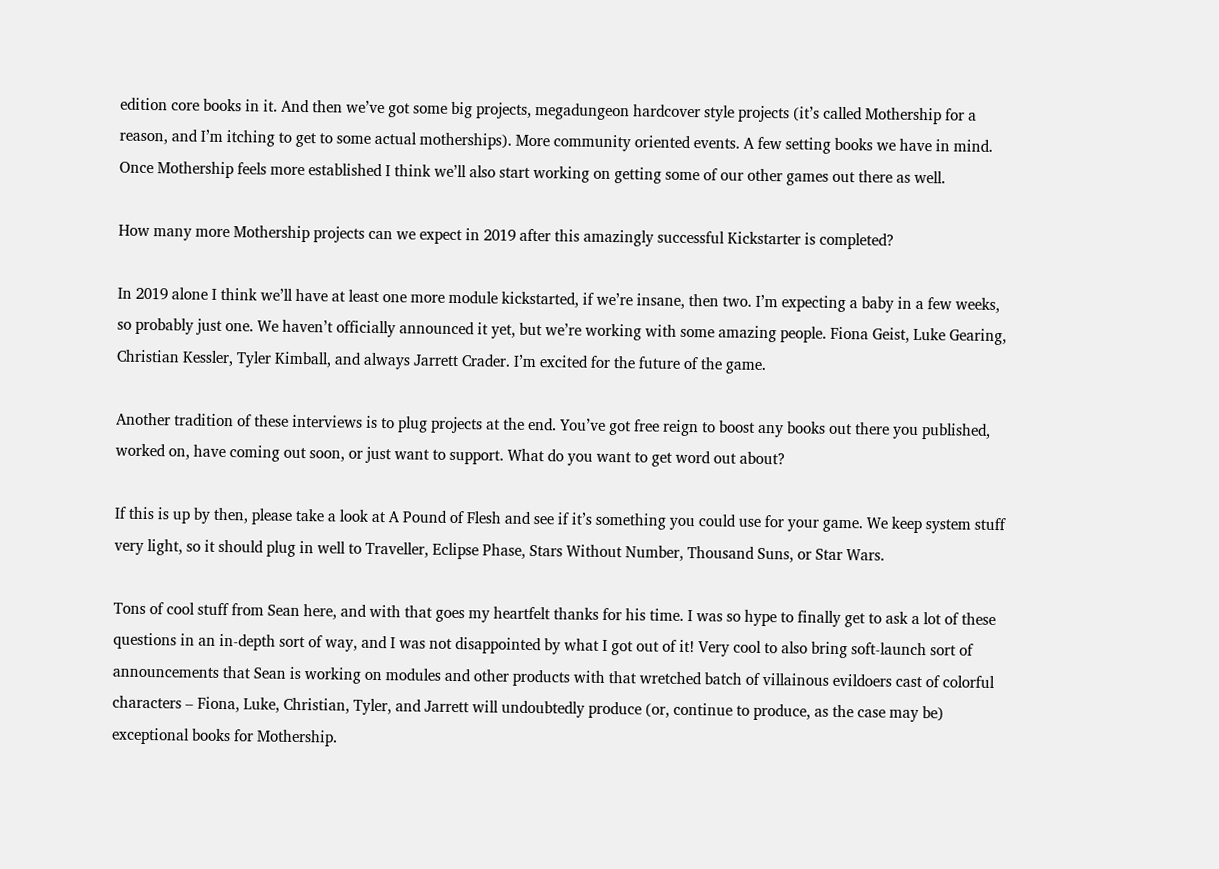edition core books in it. And then we’ve got some big projects, megadungeon hardcover style projects (it’s called Mothership for a reason, and I’m itching to get to some actual motherships). More community oriented events. A few setting books we have in mind. Once Mothership feels more established I think we’ll also start working on getting some of our other games out there as well.

How many more Mothership projects can we expect in 2019 after this amazingly successful Kickstarter is completed?

In 2019 alone I think we’ll have at least one more module kickstarted, if we’re insane, then two. I’m expecting a baby in a few weeks, so probably just one. We haven’t officially announced it yet, but we’re working with some amazing people. Fiona Geist, Luke Gearing, Christian Kessler, Tyler Kimball, and always Jarrett Crader. I’m excited for the future of the game.

Another tradition of these interviews is to plug projects at the end. You’ve got free reign to boost any books out there you published, worked on, have coming out soon, or just want to support. What do you want to get word out about?

If this is up by then, please take a look at A Pound of Flesh and see if it’s something you could use for your game. We keep system stuff very light, so it should plug in well to Traveller, Eclipse Phase, Stars Without Number, Thousand Suns, or Star Wars.

Tons of cool stuff from Sean here, and with that goes my heartfelt thanks for his time. I was so hype to finally get to ask a lot of these questions in an in-depth sort of way, and I was not disappointed by what I got out of it! Very cool to also bring soft-launch sort of announcements that Sean is working on modules and other products with that wretched batch of villainous evildoers cast of colorful characters – Fiona, Luke, Christian, Tyler, and Jarrett will undoubtedly produce (or, continue to produce, as the case may be) exceptional books for Mothership.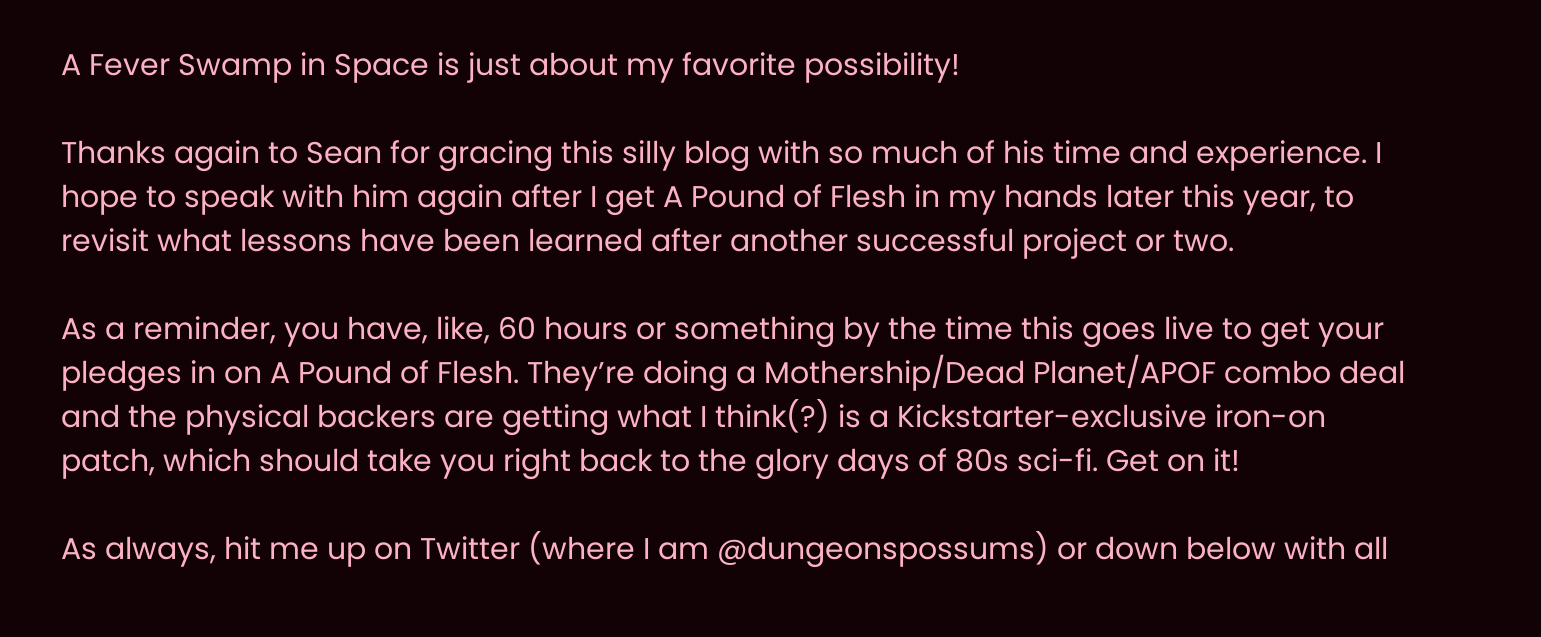A Fever Swamp in Space is just about my favorite possibility!

Thanks again to Sean for gracing this silly blog with so much of his time and experience. I hope to speak with him again after I get A Pound of Flesh in my hands later this year, to revisit what lessons have been learned after another successful project or two.

As a reminder, you have, like, 60 hours or something by the time this goes live to get your pledges in on A Pound of Flesh. They’re doing a Mothership/Dead Planet/APOF combo deal and the physical backers are getting what I think(?) is a Kickstarter-exclusive iron-on patch, which should take you right back to the glory days of 80s sci-fi. Get on it!

As always, hit me up on Twitter (where I am @dungeonspossums) or down below with all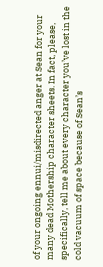of your ongoing ennui/misdirected anger at Sean for your many dead Mothership character sheets. In fact, please, specifically, tell me about every character you’ve lost in the cold vacuum of space because of Sean’s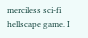merciless sci-fi hellscape game. I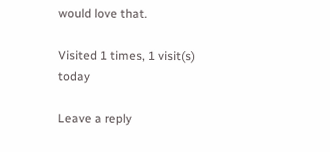would love that.

Visited 1 times, 1 visit(s) today

Leave a reply